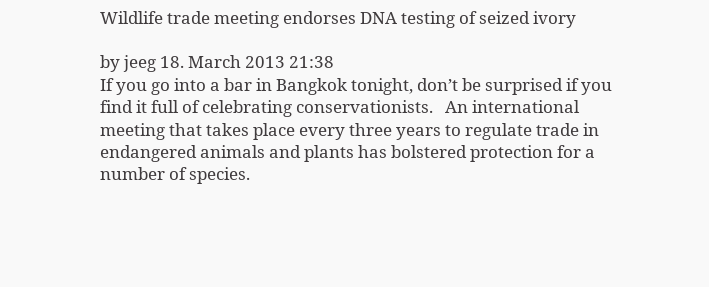Wildlife trade meeting endorses DNA testing of seized ivory

by jeeg 18. March 2013 21:38
If you go into a bar in Bangkok tonight, don’t be surprised if you find it full of celebrating conservationists.   An international meeting that takes place every three years to regulate trade in endangered animals and plants has bolstered protection for a number of species.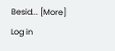Besid... [More]
Log in